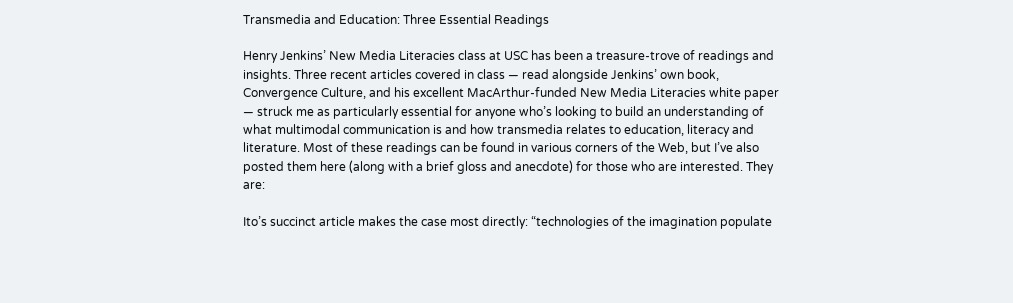Transmedia and Education: Three Essential Readings

Henry Jenkins’ New Media Literacies class at USC has been a treasure-trove of readings and insights. Three recent articles covered in class — read alongside Jenkins’ own book, Convergence Culture, and his excellent MacArthur-funded New Media Literacies white paper — struck me as particularly essential for anyone who’s looking to build an understanding of what multimodal communication is and how transmedia relates to education, literacy and literature. Most of these readings can be found in various corners of the Web, but I’ve also posted them here (along with a brief gloss and anecdote) for those who are interested. They are:

Ito’s succinct article makes the case most directly: “technologies of the imagination populate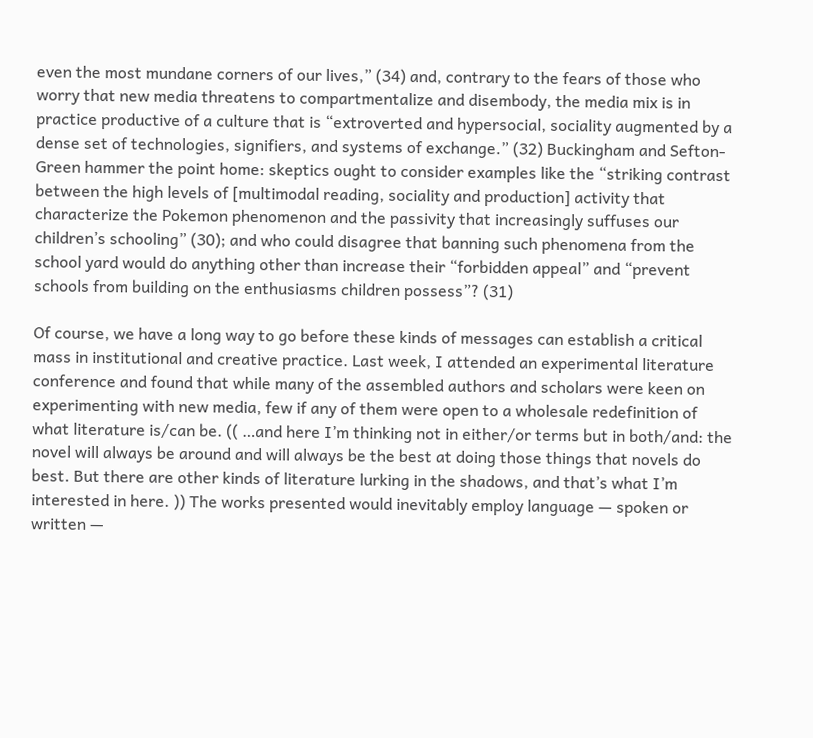even the most mundane corners of our lives,” (34) and, contrary to the fears of those who worry that new media threatens to compartmentalize and disembody, the media mix is in practice productive of a culture that is “extroverted and hypersocial, sociality augmented by a dense set of technologies, signifiers, and systems of exchange.” (32) Buckingham and Sefton-Green hammer the point home: skeptics ought to consider examples like the “striking contrast between the high levels of [multimodal reading, sociality and production] activity that characterize the Pokemon phenomenon and the passivity that increasingly suffuses our children’s schooling” (30); and who could disagree that banning such phenomena from the school yard would do anything other than increase their “forbidden appeal” and “prevent schools from building on the enthusiasms children possess”? (31)

Of course, we have a long way to go before these kinds of messages can establish a critical mass in institutional and creative practice. Last week, I attended an experimental literature conference and found that while many of the assembled authors and scholars were keen on experimenting with new media, few if any of them were open to a wholesale redefinition of what literature is/can be. (( …and here I’m thinking not in either/or terms but in both/and: the novel will always be around and will always be the best at doing those things that novels do best. But there are other kinds of literature lurking in the shadows, and that’s what I’m interested in here. )) The works presented would inevitably employ language — spoken or written —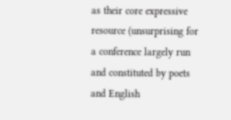as their core expressive resource (unsurprising for a conference largely run and constituted by poets and English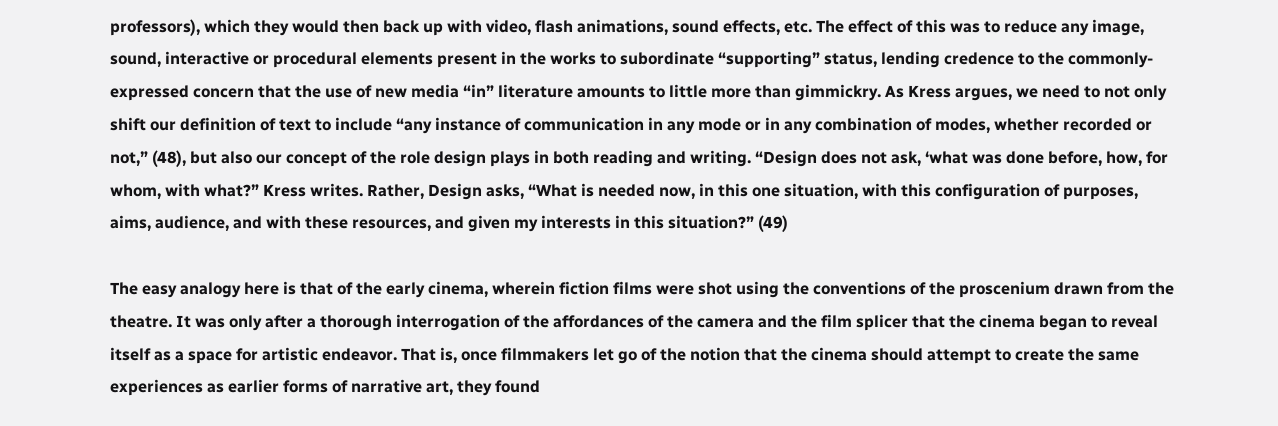professors), which they would then back up with video, flash animations, sound effects, etc. The effect of this was to reduce any image, sound, interactive or procedural elements present in the works to subordinate “supporting” status, lending credence to the commonly-expressed concern that the use of new media “in” literature amounts to little more than gimmickry. As Kress argues, we need to not only shift our definition of text to include “any instance of communication in any mode or in any combination of modes, whether recorded or not,” (48), but also our concept of the role design plays in both reading and writing. “Design does not ask, ‘what was done before, how, for whom, with what?” Kress writes. Rather, Design asks, “What is needed now, in this one situation, with this configuration of purposes, aims, audience, and with these resources, and given my interests in this situation?” (49)

The easy analogy here is that of the early cinema, wherein fiction films were shot using the conventions of the proscenium drawn from the theatre. It was only after a thorough interrogation of the affordances of the camera and the film splicer that the cinema began to reveal itself as a space for artistic endeavor. That is, once filmmakers let go of the notion that the cinema should attempt to create the same experiences as earlier forms of narrative art, they found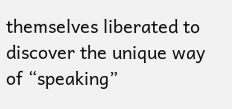themselves liberated to discover the unique way of “speaking”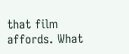that film affords. What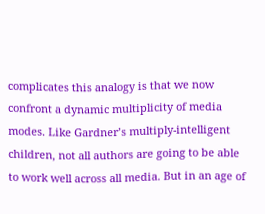complicates this analogy is that we now confront a dynamic multiplicity of media modes. Like Gardner’s multiply-intelligent children, not all authors are going to be able to work well across all media. But in an age of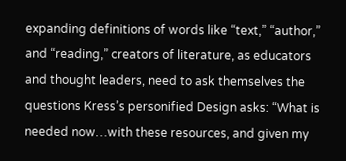expanding definitions of words like “text,” “author,” and “reading,” creators of literature, as educators and thought leaders, need to ask themselves the questions Kress’s personified Design asks: “What is needed now…with these resources, and given my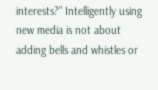interests?” Intelligently using new media is not about adding bells and whistles or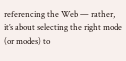referencing the Web — rather, it’s about selecting the right mode (or modes) to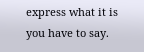express what it is you have to say.